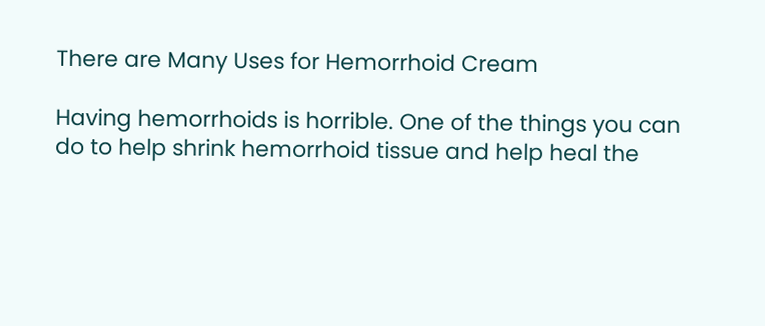There are Many Uses for Hemorrhoid Cream

Having hemorrhoids is horrible. One of the things you can do to help shrink hemorrhoid tissue and help heal the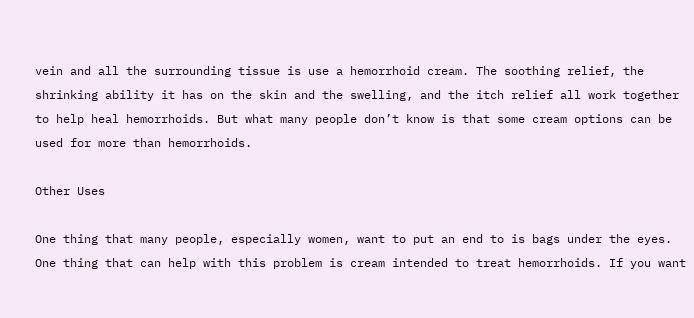vein and all the surrounding tissue is use a hemorrhoid cream. The soothing relief, the shrinking ability it has on the skin and the swelling, and the itch relief all work together to help heal hemorrhoids. But what many people don’t know is that some cream options can be used for more than hemorrhoids.

Other Uses

One thing that many people, especially women, want to put an end to is bags under the eyes. One thing that can help with this problem is cream intended to treat hemorrhoids. If you want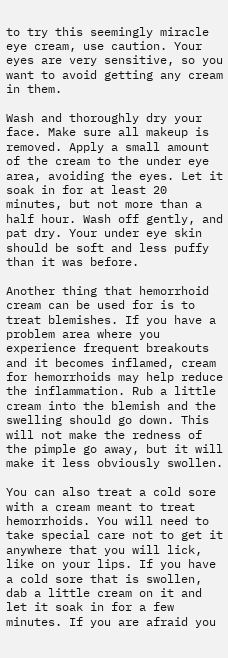to try this seemingly miracle eye cream, use caution. Your eyes are very sensitive, so you want to avoid getting any cream in them.

Wash and thoroughly dry your face. Make sure all makeup is removed. Apply a small amount of the cream to the under eye area, avoiding the eyes. Let it soak in for at least 20 minutes, but not more than a half hour. Wash off gently, and pat dry. Your under eye skin should be soft and less puffy than it was before.

Another thing that hemorrhoid cream can be used for is to treat blemishes. If you have a problem area where you experience frequent breakouts and it becomes inflamed, cream for hemorrhoids may help reduce the inflammation. Rub a little cream into the blemish and the swelling should go down. This will not make the redness of the pimple go away, but it will make it less obviously swollen.

You can also treat a cold sore with a cream meant to treat hemorrhoids. You will need to take special care not to get it anywhere that you will lick, like on your lips. If you have a cold sore that is swollen, dab a little cream on it and let it soak in for a few minutes. If you are afraid you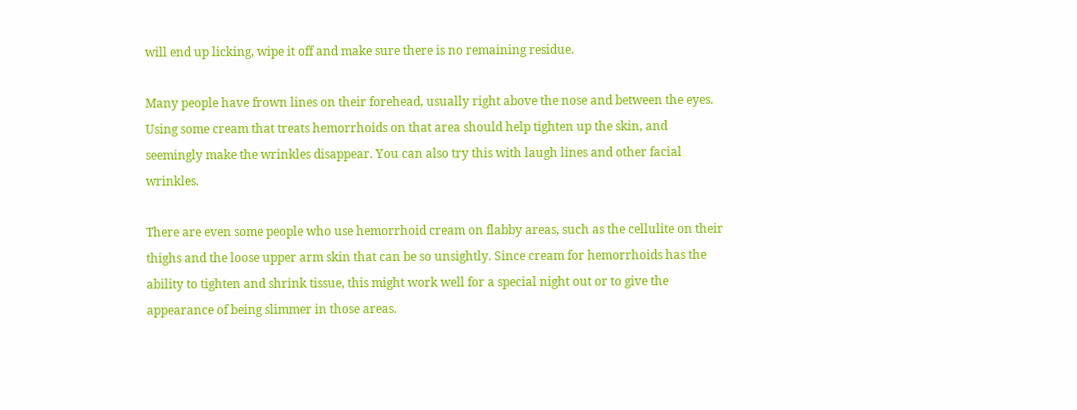will end up licking, wipe it off and make sure there is no remaining residue.

Many people have frown lines on their forehead, usually right above the nose and between the eyes. Using some cream that treats hemorrhoids on that area should help tighten up the skin, and seemingly make the wrinkles disappear. You can also try this with laugh lines and other facial wrinkles.

There are even some people who use hemorrhoid cream on flabby areas, such as the cellulite on their thighs and the loose upper arm skin that can be so unsightly. Since cream for hemorrhoids has the ability to tighten and shrink tissue, this might work well for a special night out or to give the appearance of being slimmer in those areas.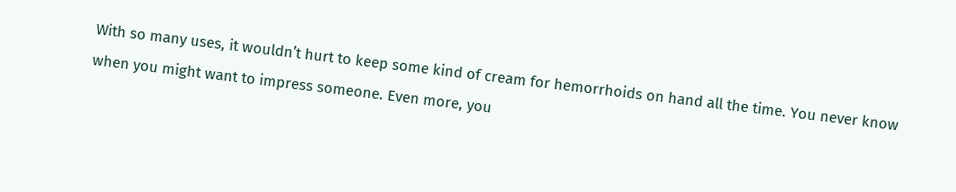With so many uses, it wouldn’t hurt to keep some kind of cream for hemorrhoids on hand all the time. You never know when you might want to impress someone. Even more, you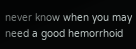never know when you may need a good hemorrhoid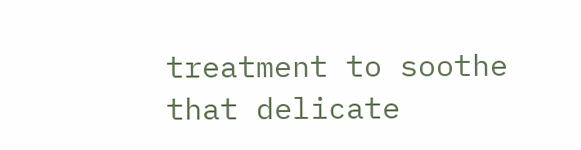treatment to soothe that delicate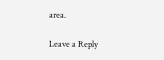area.

Leave a Reply